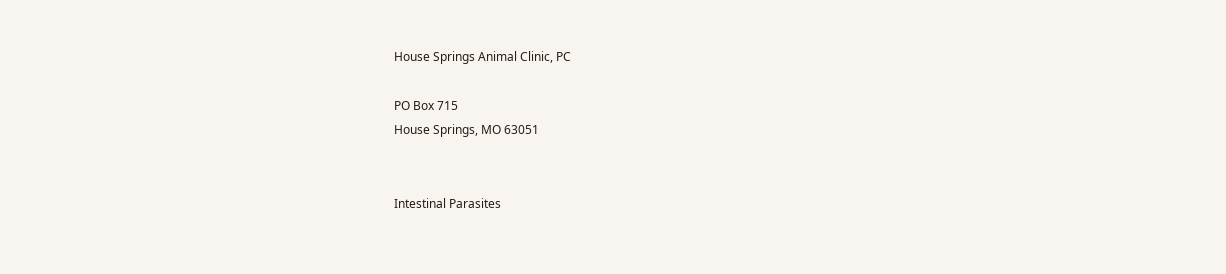House Springs Animal Clinic, PC

PO Box 715
House Springs, MO 63051


Intestinal Parasites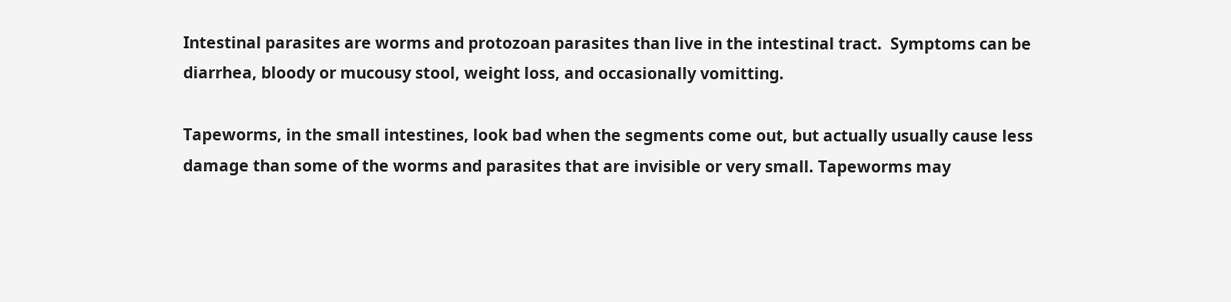Intestinal parasites are worms and protozoan parasites than live in the intestinal tract.  Symptoms can be diarrhea, bloody or mucousy stool, weight loss, and occasionally vomitting.

Tapeworms, in the small intestines, look bad when the segments come out, but actually usually cause less damage than some of the worms and parasites that are invisible or very small. Tapeworms may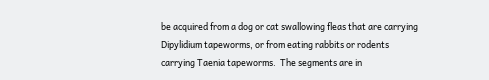be acquired from a dog or cat swallowing fleas that are carrying Dipylidium tapeworms, or from eating rabbits or rodents carrying Taenia tapeworms.  The segments are in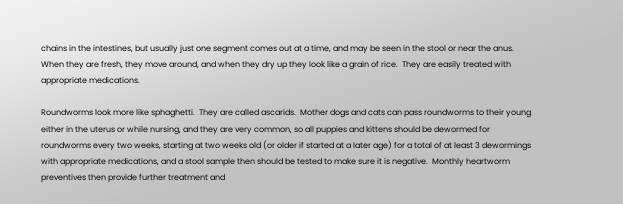chains in the intestines, but usually just one segment comes out at a time, and may be seen in the stool or near the anus.  When they are fresh, they move around, and when they dry up they look like a grain of rice.  They are easily treated with appropriate medications.

Roundworms look more like sphaghetti.  They are called ascarids.  Mother dogs and cats can pass roundworms to their young either in the uterus or while nursing, and they are very common, so all puppies and kittens should be dewormed for roundworms every two weeks, starting at two weeks old (or older if started at a later age) for a total of at least 3 dewormings with appropriate medications, and a stool sample then should be tested to make sure it is negative.  Monthly heartworm preventives then provide further treatment and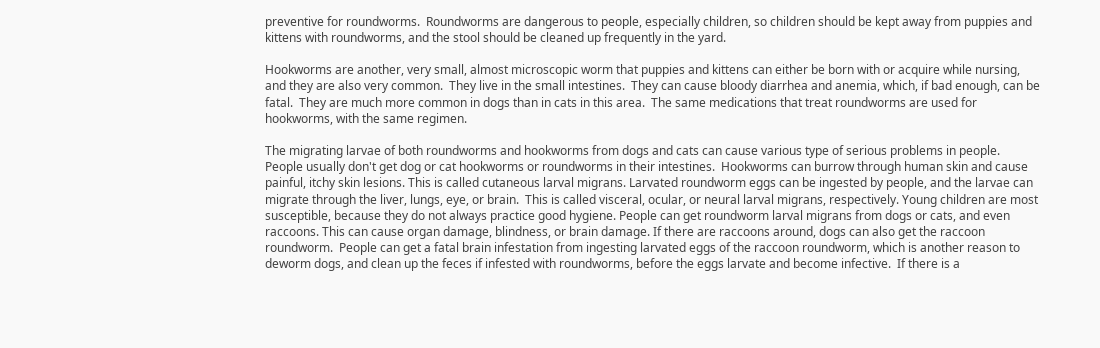preventive for roundworms.  Roundworms are dangerous to people, especially children, so children should be kept away from puppies and kittens with roundworms, and the stool should be cleaned up frequently in the yard.

Hookworms are another, very small, almost microscopic worm that puppies and kittens can either be born with or acquire while nursing, and they are also very common.  They live in the small intestines.  They can cause bloody diarrhea and anemia, which, if bad enough, can be fatal.  They are much more common in dogs than in cats in this area.  The same medications that treat roundworms are used for hookworms, with the same regimen.

The migrating larvae of both roundworms and hookworms from dogs and cats can cause various type of serious problems in people.  People usually don't get dog or cat hookworms or roundworms in their intestines.  Hookworms can burrow through human skin and cause painful, itchy skin lesions. This is called cutaneous larval migrans. Larvated roundworm eggs can be ingested by people, and the larvae can migrate through the liver, lungs, eye, or brain.  This is called visceral, ocular, or neural larval migrans, respectively. Young children are most susceptible, because they do not always practice good hygiene. People can get roundworm larval migrans from dogs or cats, and even raccoons. This can cause organ damage, blindness, or brain damage. If there are raccoons around, dogs can also get the raccoon roundworm.  People can get a fatal brain infestation from ingesting larvated eggs of the raccoon roundworm, which is another reason to deworm dogs, and clean up the feces if infested with roundworms, before the eggs larvate and become infective.  If there is a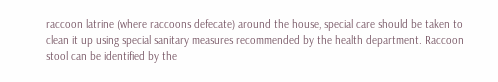raccoon latrine (where raccoons defecate) around the house, special care should be taken to clean it up using special sanitary measures recommended by the health department. Raccoon stool can be identified by the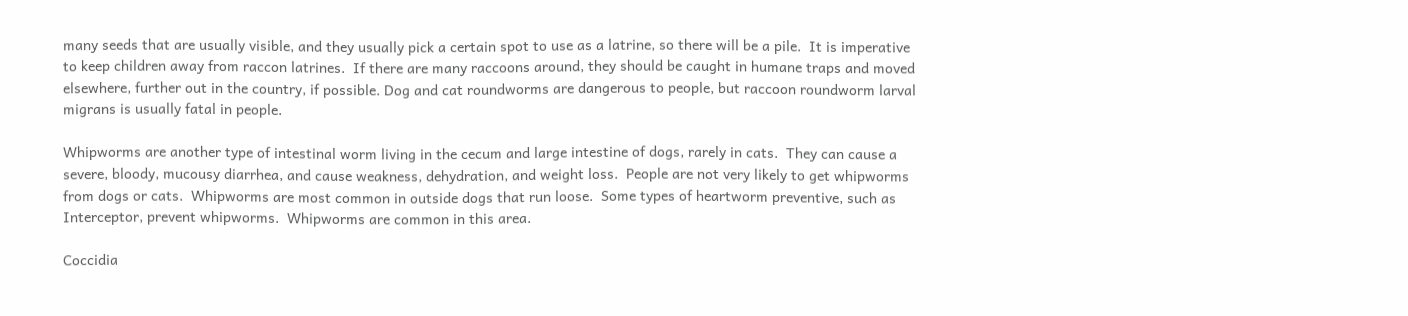many seeds that are usually visible, and they usually pick a certain spot to use as a latrine, so there will be a pile.  It is imperative to keep children away from raccon latrines.  If there are many raccoons around, they should be caught in humane traps and moved elsewhere, further out in the country, if possible. Dog and cat roundworms are dangerous to people, but raccoon roundworm larval migrans is usually fatal in people.

Whipworms are another type of intestinal worm living in the cecum and large intestine of dogs, rarely in cats.  They can cause a severe, bloody, mucousy diarrhea, and cause weakness, dehydration, and weight loss.  People are not very likely to get whipworms from dogs or cats.  Whipworms are most common in outside dogs that run loose.  Some types of heartworm preventive, such as Interceptor, prevent whipworms.  Whipworms are common in this area.

Coccidia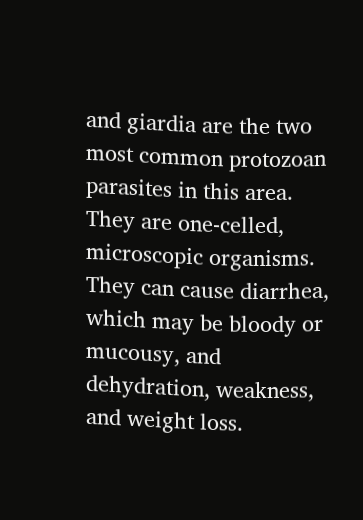and giardia are the two most common protozoan parasites in this area.  They are one-celled, microscopic organisms.  They can cause diarrhea, which may be bloody or mucousy, and dehydration, weakness, and weight loss.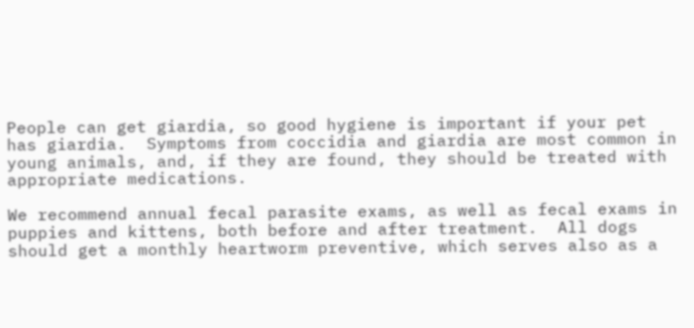People can get giardia, so good hygiene is important if your pet has giardia.  Symptoms from coccidia and giardia are most common in young animals, and, if they are found, they should be treated with appropriate medications.

We recommend annual fecal parasite exams, as well as fecal exams in puppies and kittens, both before and after treatment.  All dogs should get a monthly heartworm preventive, which serves also as a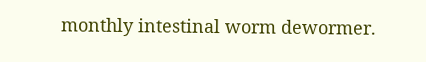monthly intestinal worm dewormer.